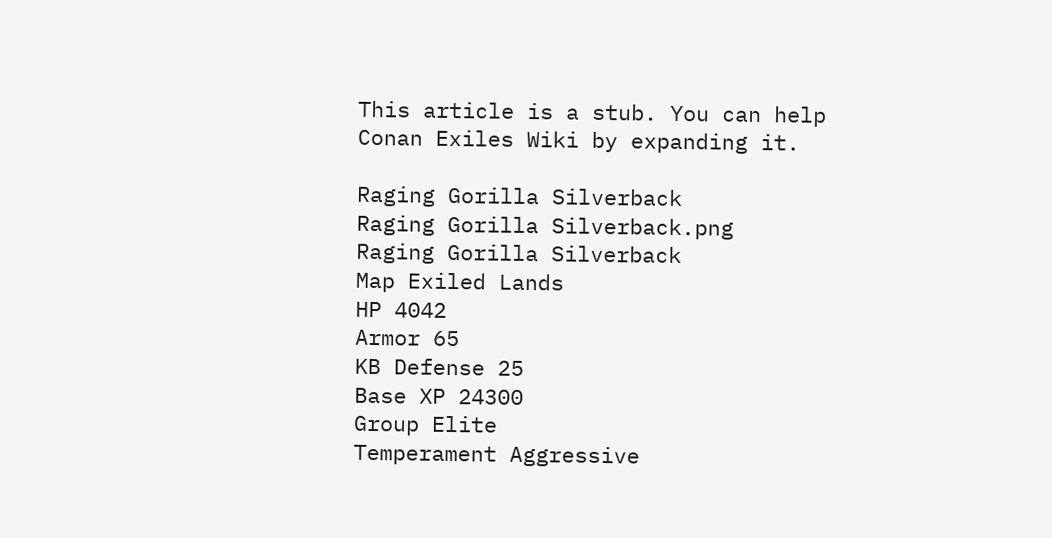This article is a stub. You can help Conan Exiles Wiki by expanding it.

Raging Gorilla Silverback
Raging Gorilla Silverback.png
Raging Gorilla Silverback
Map Exiled Lands
HP 4042
Armor 65
KB Defense 25
Base XP 24300
Group Elite
Temperament Aggressive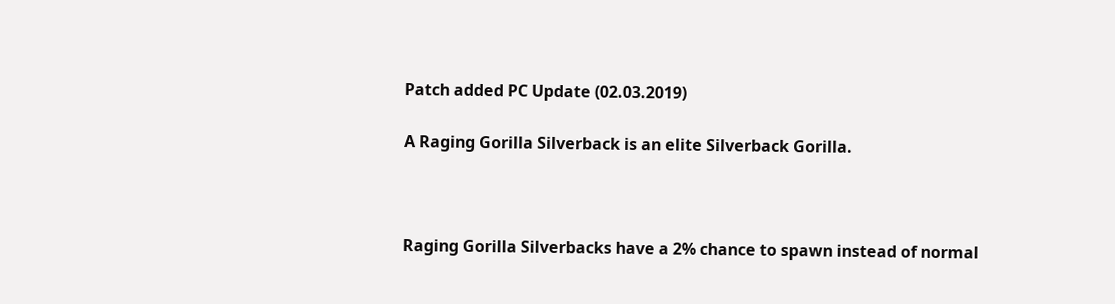Patch added PC Update (02.03.2019)

A Raging Gorilla Silverback is an elite Silverback Gorilla.



Raging Gorilla Silverbacks have a 2% chance to spawn instead of normal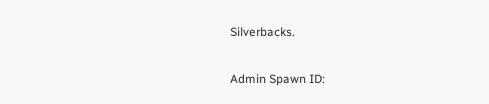Silverbacks.

Admin Spawn ID: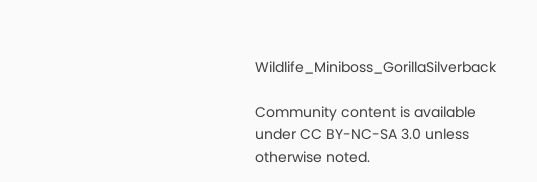Wildlife_Miniboss_GorillaSilverback

Community content is available under CC BY-NC-SA 3.0 unless otherwise noted.